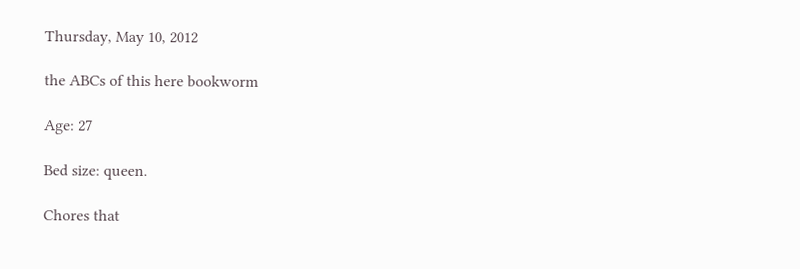Thursday, May 10, 2012

the ABCs of this here bookworm

Age: 27

Bed size: queen.

Chores that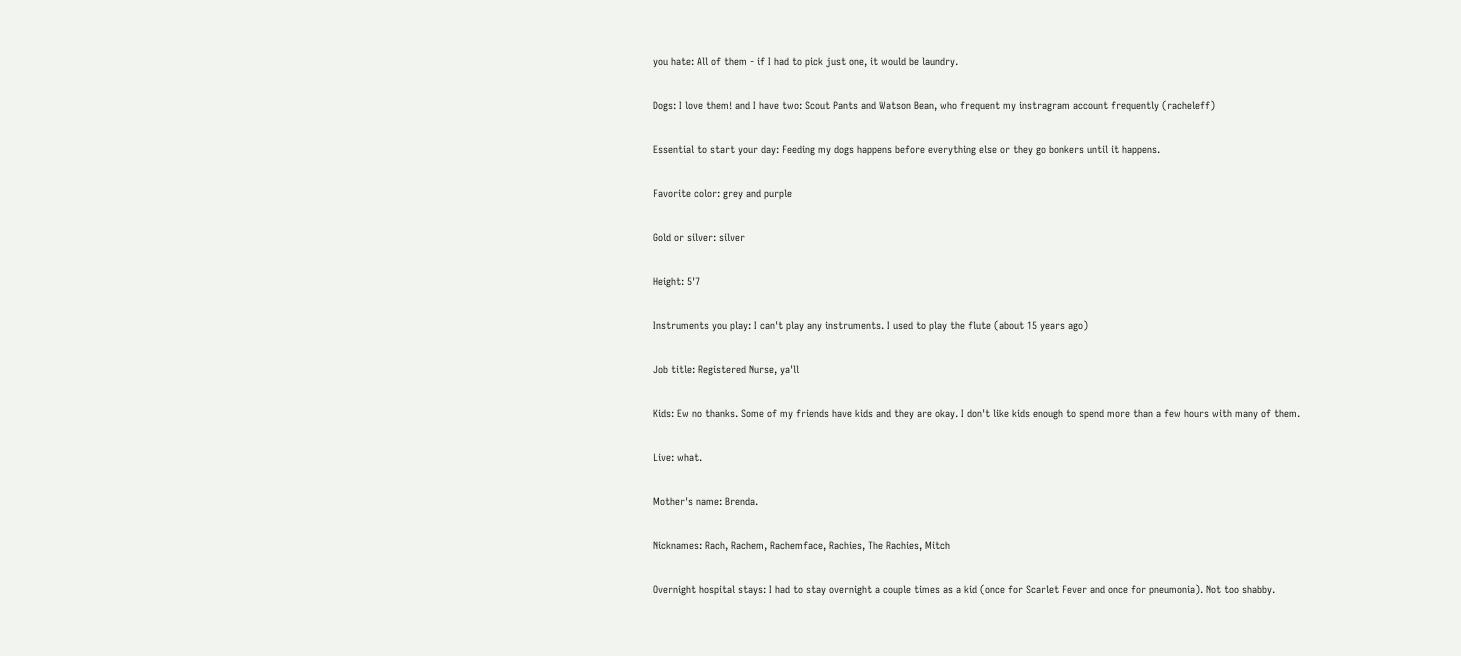you hate: All of them - if I had to pick just one, it would be laundry.

Dogs: I love them! and I have two: Scout Pants and Watson Bean, who frequent my instragram account frequently (racheleff)

Essential to start your day: Feeding my dogs happens before everything else or they go bonkers until it happens.

Favorite color: grey and purple

Gold or silver: silver

Height: 5'7

Instruments you play: I can't play any instruments. I used to play the flute (about 15 years ago)

Job title: Registered Nurse, ya'll

Kids: Ew no thanks. Some of my friends have kids and they are okay. I don't like kids enough to spend more than a few hours with many of them.

Live: what.

Mother's name: Brenda.

Nicknames: Rach, Rachem, Rachemface, Rachies, The Rachies, Mitch

Overnight hospital stays: I had to stay overnight a couple times as a kid (once for Scarlet Fever and once for pneumonia). Not too shabby.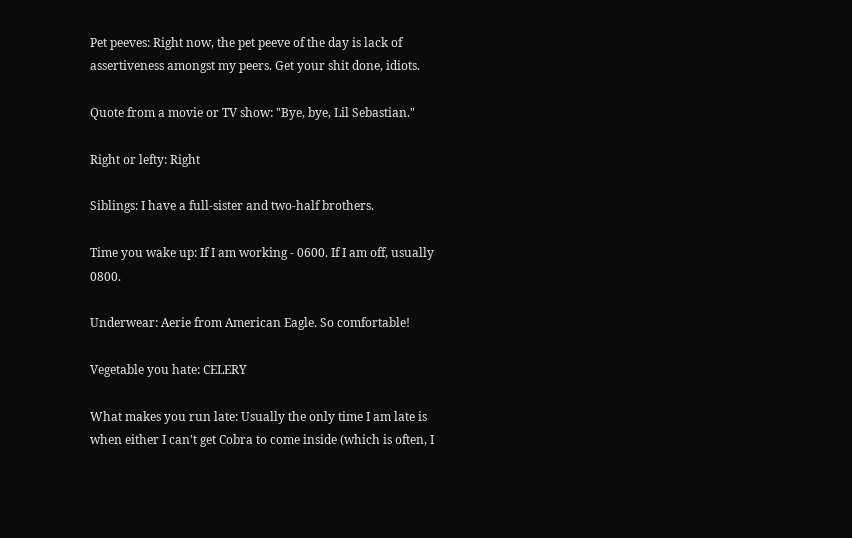Pet peeves: Right now, the pet peeve of the day is lack of assertiveness amongst my peers. Get your shit done, idiots.

Quote from a movie or TV show: "Bye, bye, Lil Sebastian."

Right or lefty: Right

Siblings: I have a full-sister and two-half brothers.

Time you wake up: If I am working - 0600. If I am off, usually 0800.

Underwear: Aerie from American Eagle. So comfortable!

Vegetable you hate: CELERY

What makes you run late: Usually the only time I am late is when either I can't get Cobra to come inside (which is often, I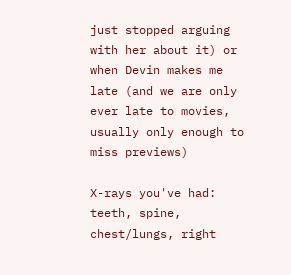just stopped arguing with her about it) or when Devin makes me late (and we are only ever late to movies, usually only enough to miss previews)

X-rays you've had: teeth, spine, chest/lungs, right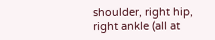shoulder, right hip, right ankle (all at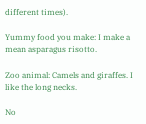different times).

Yummy food you make: I make a mean asparagus risotto.

Zoo animal: Camels and giraffes. I like the long necks.

No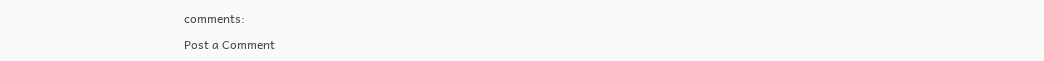comments:

Post a Comment